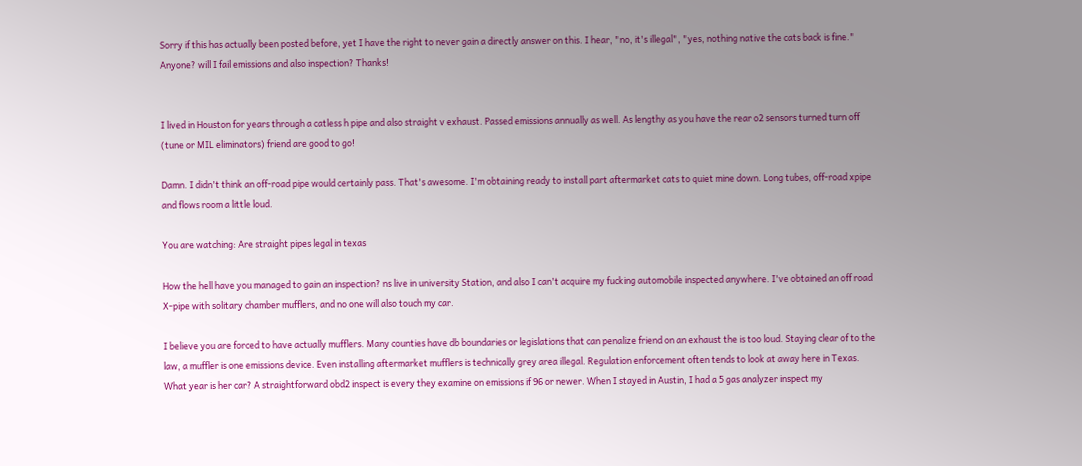Sorry if this has actually been posted before, yet I have the right to never gain a directly answer on this. I hear, "no, it's illegal", "yes, nothing native the cats back is fine." Anyone? will I fail emissions and also inspection? Thanks!


I lived in Houston for years through a catless h pipe and also straight v exhaust. Passed emissions annually as well. As lengthy as you have the rear o2 sensors turned turn off (tune or MIL eliminators) friend are good to go!

Damn. I didn't think an off-road pipe would certainly pass. That's awesome. I'm obtaining ready to install part aftermarket cats to quiet mine down. Long tubes, off-road xpipe and flows room a little loud.

You are watching: Are straight pipes legal in texas

How the hell have you managed to gain an inspection? ns live in university Station, and also I can't acquire my fucking automobile inspected anywhere. I've obtained an off road X-pipe with solitary chamber mufflers, and no one will also touch my car.

I believe you are forced to have actually mufflers. Many counties have db boundaries or legislations that can penalize friend on an exhaust the is too loud. Staying clear of to the law, a muffler is one emissions device. Even installing aftermarket mufflers is technically grey area illegal. Regulation enforcement often tends to look at away here in Texas. What year is her car? A straightforward obd2 inspect is every they examine on emissions if 96 or newer. When I stayed in Austin, I had a 5 gas analyzer inspect my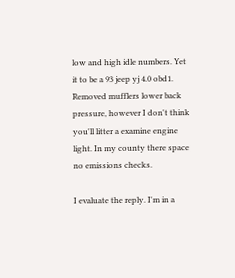low and high idle numbers. Yet it to be a 93 jeep yj 4.0 obd1. Removed mufflers lower back pressure, however I don't think you'll litter a examine engine light. In my county there space no emissions checks.

I evaluate the reply. I'm in a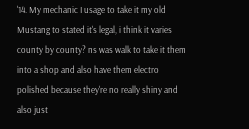'14. My mechanic I usage to take it my old Mustang to stated it's legal, i think it varies county by county? ns was walk to take it them into a shop and also have them electro polished because they're no really shiny and also just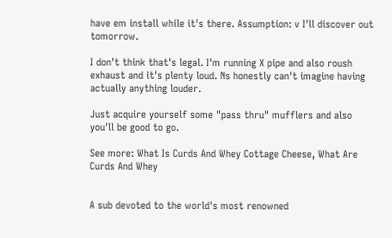have em install while it's there. Assumption: v I'll discover out tomorrow.

I don't think that's legal. I'm running X pipe and also roush exhaust and it's plenty loud. Ns honestly can't imagine having actually anything louder.

Just acquire yourself some "pass thru" mufflers and also you'll be good to go.

See more: What Is Curds And Whey Cottage Cheese, What Are Curds And Whey


A sub devoted to the world's most renowned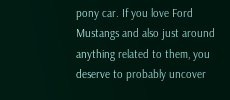pony car. If you love Ford Mustangs and also just around anything related to them, you deserve to probably uncover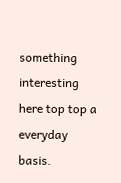something interesting here top top a everyday basis.